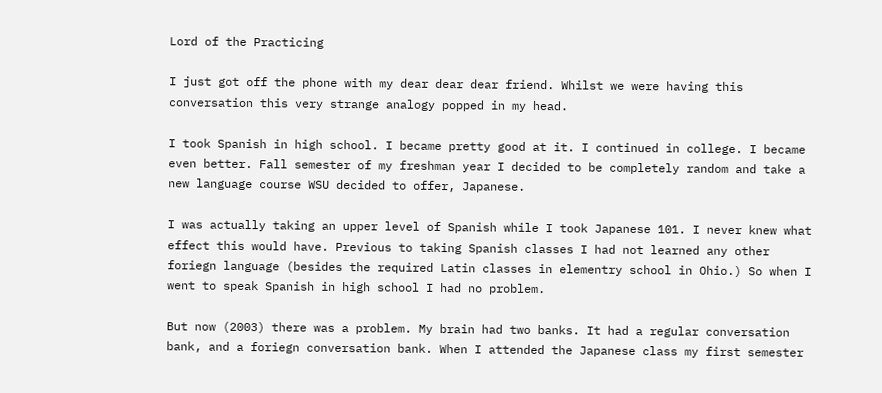Lord of the Practicing

I just got off the phone with my dear dear dear friend. Whilst we were having this conversation this very strange analogy popped in my head.

I took Spanish in high school. I became pretty good at it. I continued in college. I became even better. Fall semester of my freshman year I decided to be completely random and take a new language course WSU decided to offer, Japanese.

I was actually taking an upper level of Spanish while I took Japanese 101. I never knew what effect this would have. Previous to taking Spanish classes I had not learned any other foriegn language (besides the required Latin classes in elementry school in Ohio.) So when I went to speak Spanish in high school I had no problem.

But now (2003) there was a problem. My brain had two banks. It had a regular conversation bank, and a foriegn conversation bank. When I attended the Japanese class my first semester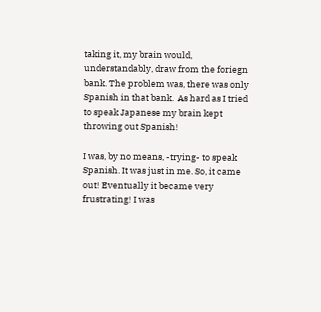taking it, my brain would, understandably, draw from the foriegn bank. The problem was, there was only Spanish in that bank.  As hard as I tried to speak Japanese my brain kept throwing out Spanish!

I was, by no means, -trying- to speak Spanish. It was just in me. So, it came out! Eventually it became very frustrating! I was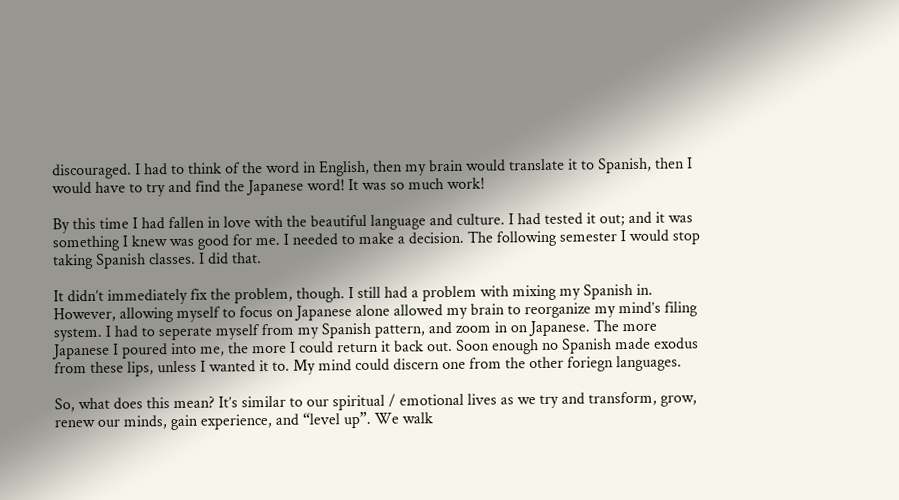discouraged. I had to think of the word in English, then my brain would translate it to Spanish, then I would have to try and find the Japanese word! It was so much work!

By this time I had fallen in love with the beautiful language and culture. I had tested it out; and it was something I knew was good for me. I needed to make a decision. The following semester I would stop taking Spanish classes. I did that.

It didn’t immediately fix the problem, though. I still had a problem with mixing my Spanish in. However, allowing myself to focus on Japanese alone allowed my brain to reorganize my mind’s filing system. I had to seperate myself from my Spanish pattern, and zoom in on Japanese. The more Japanese I poured into me, the more I could return it back out. Soon enough no Spanish made exodus from these lips, unless I wanted it to. My mind could discern one from the other foriegn languages.

So, what does this mean? It’s similar to our spiritual / emotional lives as we try and transform, grow, renew our minds, gain experience, and “level up”. We walk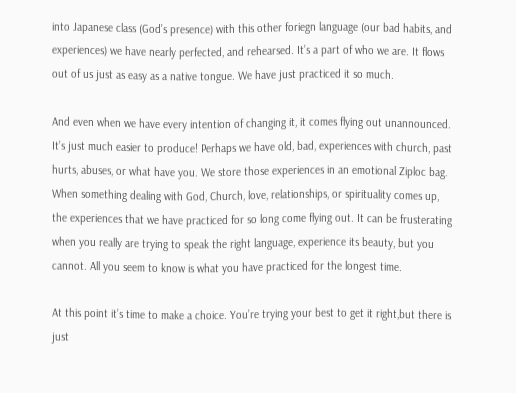into Japanese class (God’s presence) with this other foriegn language (our bad habits, and experiences) we have nearly perfected, and rehearsed. It’s a part of who we are. It flows out of us just as easy as a native tongue. We have just practiced it so much.

And even when we have every intention of changing it, it comes flying out unannounced. It’s just much easier to produce! Perhaps we have old, bad, experiences with church, past hurts, abuses, or what have you. We store those experiences in an emotional Ziploc bag. When something dealing with God, Church, love, relationships, or spirituality comes up, the experiences that we have practiced for so long come flying out. It can be frusterating when you really are trying to speak the right language, experience its beauty, but you cannot. All you seem to know is what you have practiced for the longest time.

At this point it’s time to make a choice. You’re trying your best to get it right,but there is just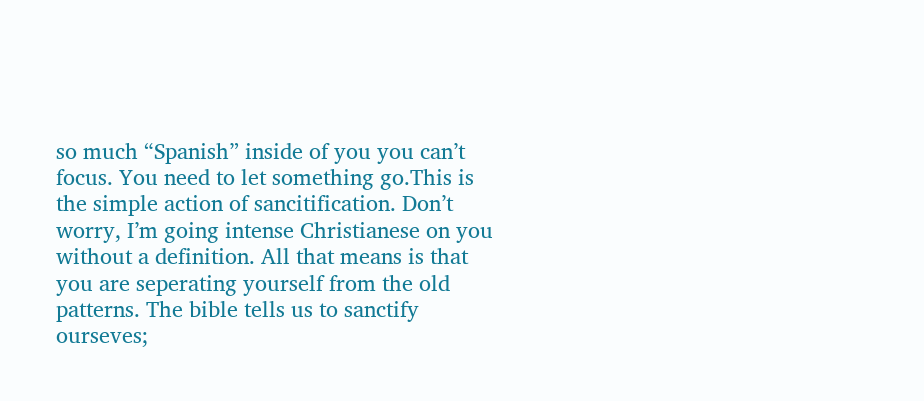so much “Spanish” inside of you you can’t focus. You need to let something go.This is the simple action of sancitification. Don’t worry, I’m going intense Christianese on you without a definition. All that means is that you are seperating yourself from the old patterns. The bible tells us to sanctify ourseves;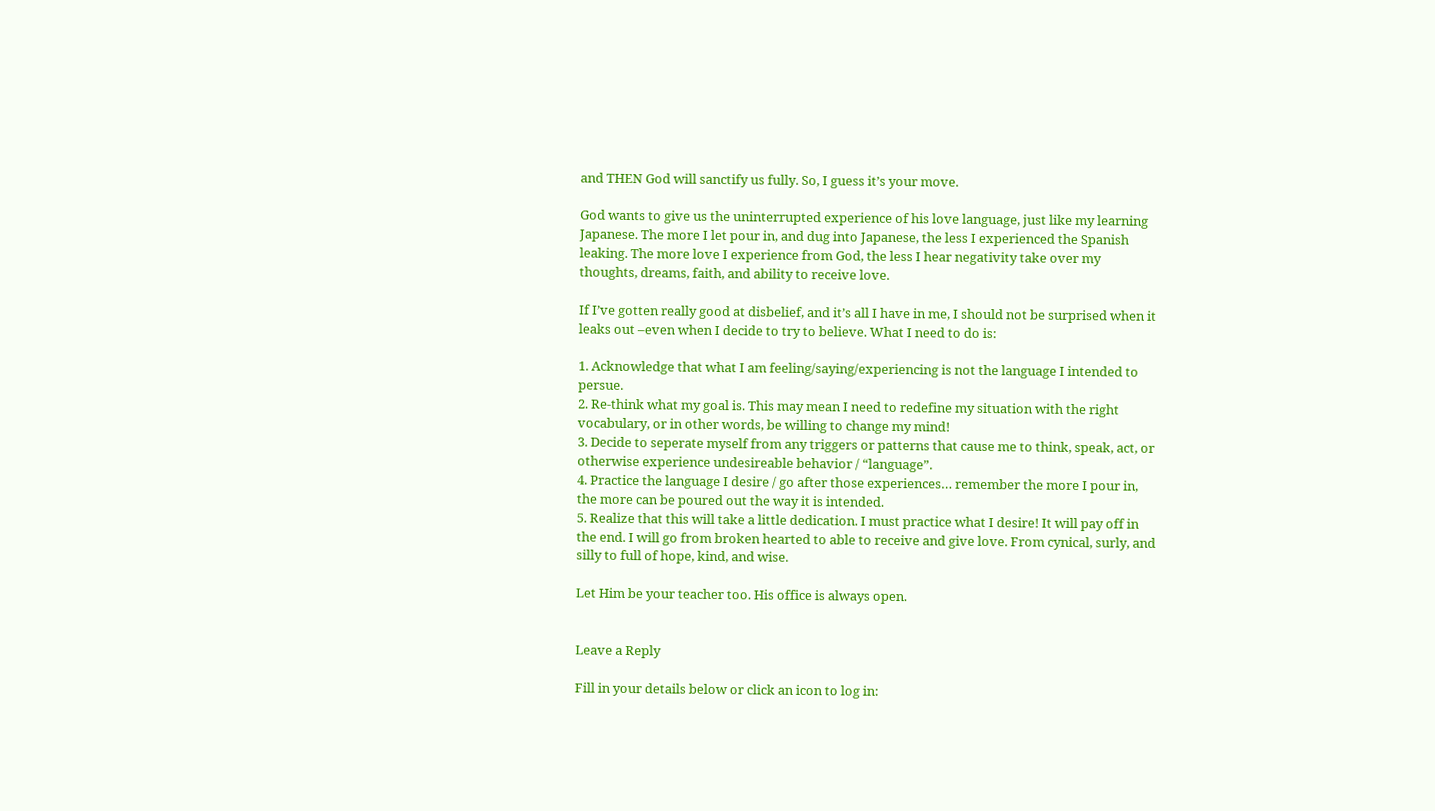and THEN God will sanctify us fully. So, I guess it’s your move.

God wants to give us the uninterrupted experience of his love language, just like my learning Japanese. The more I let pour in, and dug into Japanese, the less I experienced the Spanish leaking. The more love I experience from God, the less I hear negativity take over my thoughts, dreams, faith, and ability to receive love.

If I’ve gotten really good at disbelief, and it’s all I have in me, I should not be surprised when it leaks out –even when I decide to try to believe. What I need to do is:

1. Acknowledge that what I am feeling/saying/experiencing is not the language I intended to persue.
2. Re-think what my goal is. This may mean I need to redefine my situation with the right vocabulary, or in other words, be willing to change my mind!
3. Decide to seperate myself from any triggers or patterns that cause me to think, speak, act, or otherwise experience undesireable behavior / “language”.
4. Practice the language I desire / go after those experiences… remember the more I pour in, the more can be poured out the way it is intended.
5. Realize that this will take a little dedication. I must practice what I desire! It will pay off in the end. I will go from broken hearted to able to receive and give love. From cynical, surly, and silly to full of hope, kind, and wise.

Let Him be your teacher too. His office is always open.


Leave a Reply

Fill in your details below or click an icon to log in: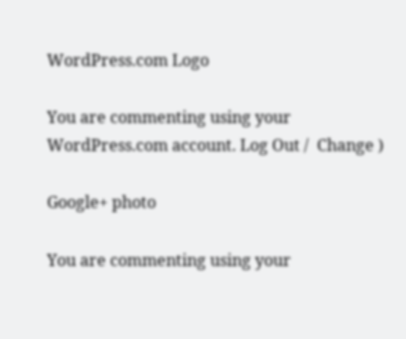WordPress.com Logo

You are commenting using your WordPress.com account. Log Out /  Change )

Google+ photo

You are commenting using your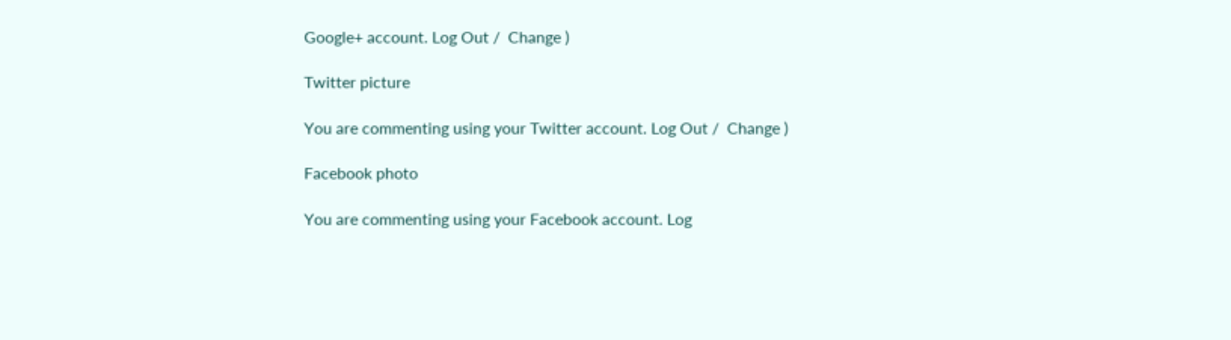Google+ account. Log Out /  Change )

Twitter picture

You are commenting using your Twitter account. Log Out /  Change )

Facebook photo

You are commenting using your Facebook account. Log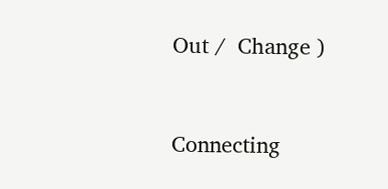Out /  Change )


Connecting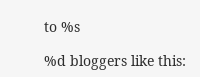to %s

%d bloggers like this: